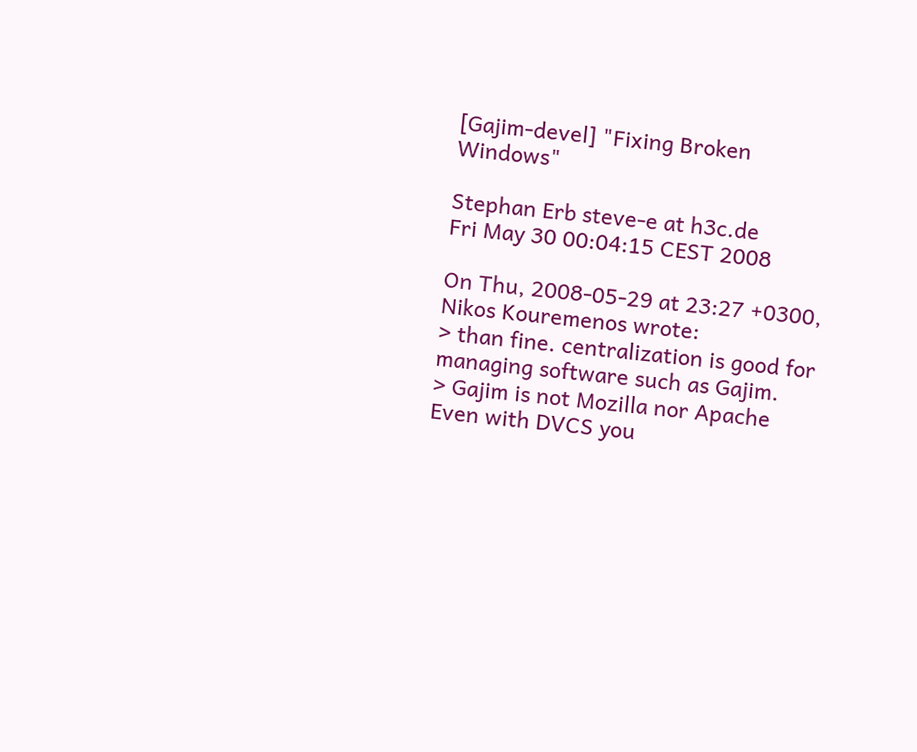[Gajim-devel] "Fixing Broken Windows"

Stephan Erb steve-e at h3c.de
Fri May 30 00:04:15 CEST 2008

On Thu, 2008-05-29 at 23:27 +0300, Nikos Kouremenos wrote:
> than fine. centralization is good for managing software such as Gajim.
> Gajim is not Mozilla nor Apache
Even with DVCS you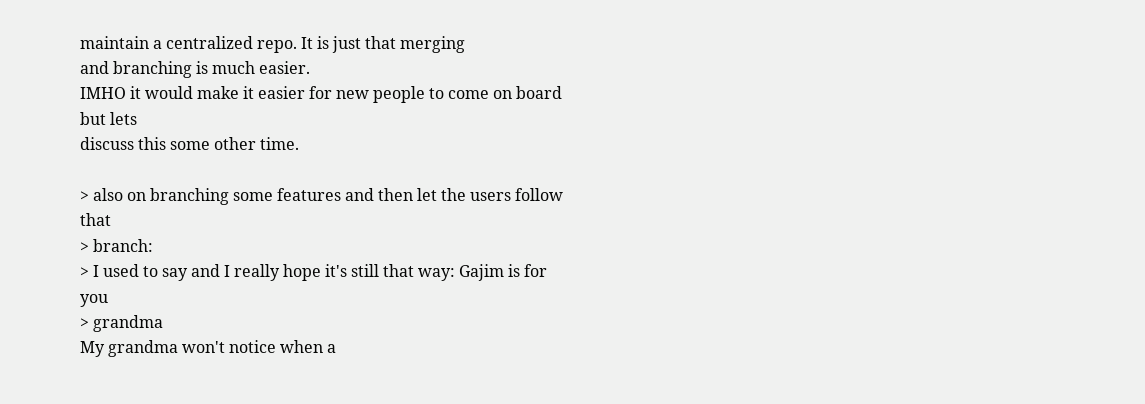maintain a centralized repo. It is just that merging
and branching is much easier.
IMHO it would make it easier for new people to come on board but lets
discuss this some other time.

> also on branching some features and then let the users follow that
> branch:
> I used to say and I really hope it's still that way: Gajim is for you
> grandma
My grandma won't notice when a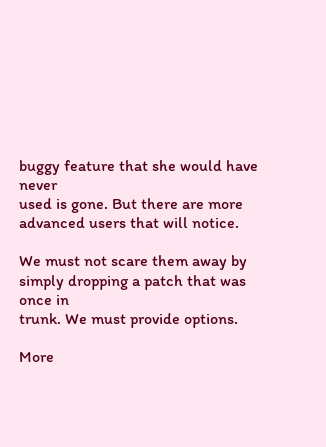buggy feature that she would have never
used is gone. But there are more advanced users that will notice.

We must not scare them away by simply dropping a patch that was once in
trunk. We must provide options.

More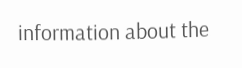information about the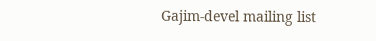Gajim-devel mailing list